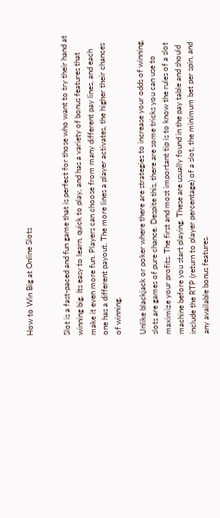How to Win Big at Online Slots


Slot is a fast-paced and fun game that is perfect for those who want to try their hand at winning big. Its easy to learn, quick to play, and has a variety of bonus features that make it even more fun. Players can choose from many different pay lines, and each one has a different payout. The more lines a player activates, the higher their chances of winning.

Unlike blackjack or poker where there are strategies to increase your odds of winning, slots are games of pure chance. Despite this, there are some tricks you can use to maximize your profits. The first and most important tip is to know the rules of a slot machine before you start playing. These are usually found in the pay table and should include the RTP (return to player percentage) of a slot, the minimum bet per spin, and any available bonus features.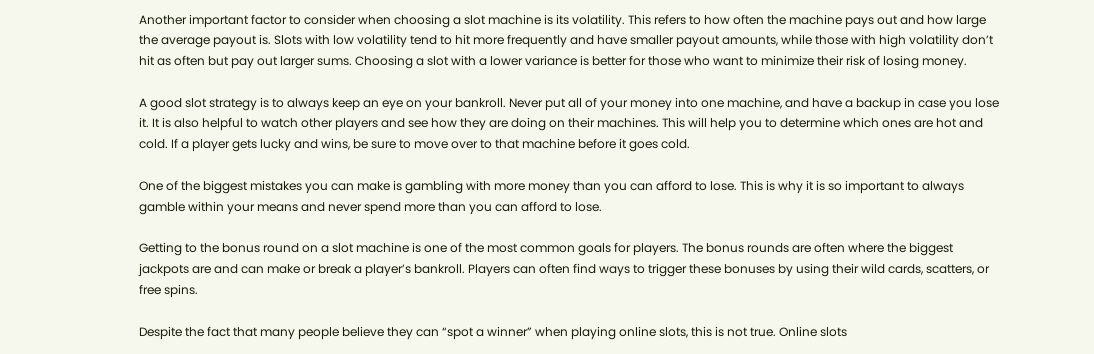Another important factor to consider when choosing a slot machine is its volatility. This refers to how often the machine pays out and how large the average payout is. Slots with low volatility tend to hit more frequently and have smaller payout amounts, while those with high volatility don’t hit as often but pay out larger sums. Choosing a slot with a lower variance is better for those who want to minimize their risk of losing money.

A good slot strategy is to always keep an eye on your bankroll. Never put all of your money into one machine, and have a backup in case you lose it. It is also helpful to watch other players and see how they are doing on their machines. This will help you to determine which ones are hot and cold. If a player gets lucky and wins, be sure to move over to that machine before it goes cold.

One of the biggest mistakes you can make is gambling with more money than you can afford to lose. This is why it is so important to always gamble within your means and never spend more than you can afford to lose.

Getting to the bonus round on a slot machine is one of the most common goals for players. The bonus rounds are often where the biggest jackpots are and can make or break a player’s bankroll. Players can often find ways to trigger these bonuses by using their wild cards, scatters, or free spins.

Despite the fact that many people believe they can “spot a winner” when playing online slots, this is not true. Online slots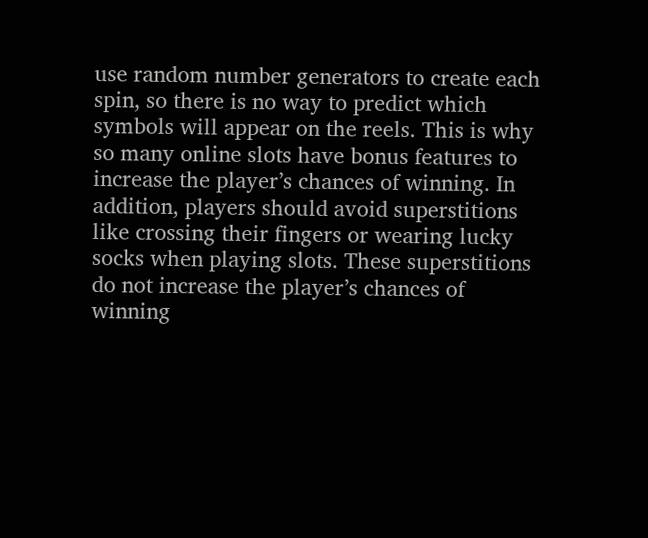use random number generators to create each spin, so there is no way to predict which symbols will appear on the reels. This is why so many online slots have bonus features to increase the player’s chances of winning. In addition, players should avoid superstitions like crossing their fingers or wearing lucky socks when playing slots. These superstitions do not increase the player’s chances of winning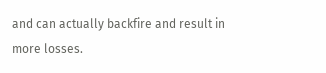and can actually backfire and result in more losses.